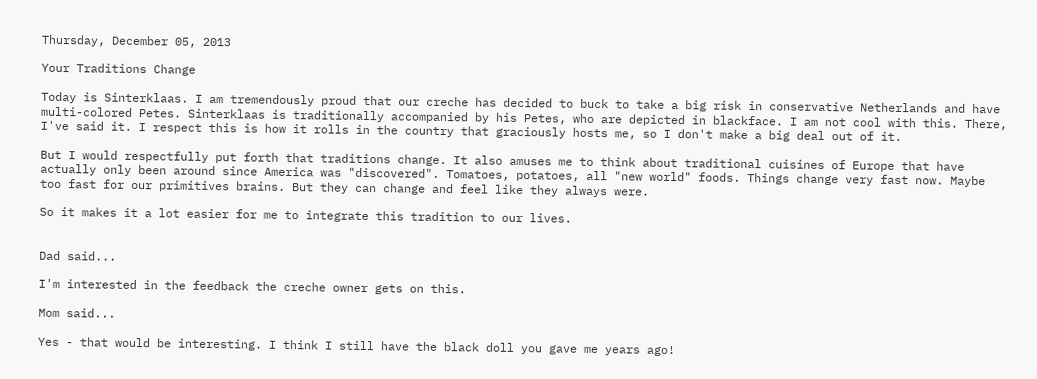Thursday, December 05, 2013

Your Traditions Change

Today is Sinterklaas. I am tremendously proud that our creche has decided to buck to take a big risk in conservative Netherlands and have multi-colored Petes. Sinterklaas is traditionally accompanied by his Petes, who are depicted in blackface. I am not cool with this. There, I've said it. I respect this is how it rolls in the country that graciously hosts me, so I don't make a big deal out of it.

But I would respectfully put forth that traditions change. It also amuses me to think about traditional cuisines of Europe that have actually only been around since America was "discovered". Tomatoes, potatoes, all "new world" foods. Things change very fast now. Maybe too fast for our primitives brains. But they can change and feel like they always were.

So it makes it a lot easier for me to integrate this tradition to our lives.


Dad said...

I'm interested in the feedback the creche owner gets on this.

Mom said...

Yes - that would be interesting. I think I still have the black doll you gave me years ago!